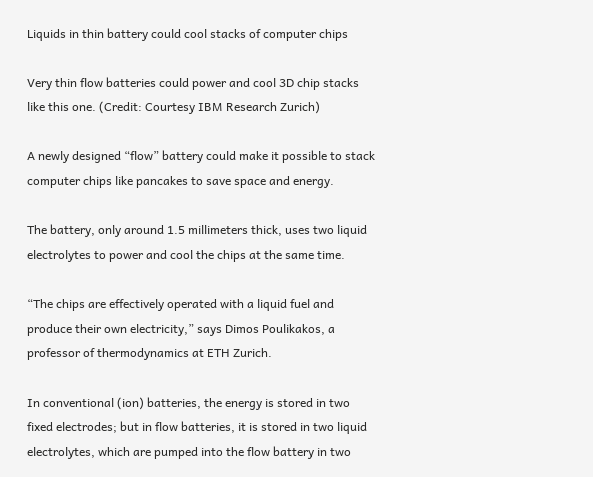Liquids in thin battery could cool stacks of computer chips

Very thin flow batteries could power and cool 3D chip stacks like this one. (Credit: Courtesy IBM Research Zurich)

A newly designed “flow” battery could make it possible to stack computer chips like pancakes to save space and energy.

The battery, only around 1.5 millimeters thick, uses two liquid electrolytes to power and cool the chips at the same time.

“The chips are effectively operated with a liquid fuel and produce their own electricity,” says Dimos Poulikakos, a professor of thermodynamics at ETH Zurich.

In conventional (ion) batteries, the energy is stored in two fixed electrodes; but in flow batteries, it is stored in two liquid electrolytes, which are pumped into the flow battery in two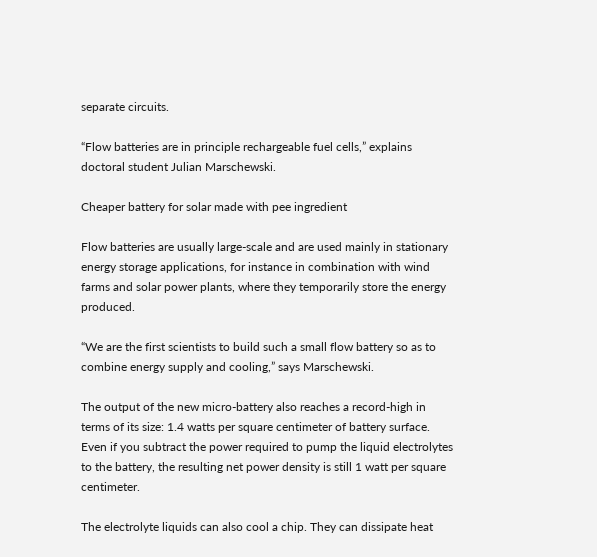separate circuits.

“Flow batteries are in principle rechargeable fuel cells,” explains doctoral student Julian Marschewski.

Cheaper battery for solar made with pee ingredient

Flow batteries are usually large-scale and are used mainly in stationary energy storage applications, for instance in combination with wind farms and solar power plants, where they temporarily store the energy produced.

“We are the first scientists to build such a small flow battery so as to combine energy supply and cooling,” says Marschewski.

The output of the new micro-battery also reaches a record-high in terms of its size: 1.4 watts per square centimeter of battery surface. Even if you subtract the power required to pump the liquid electrolytes to the battery, the resulting net power density is still 1 watt per square centimeter.

The electrolyte liquids can also cool a chip. They can dissipate heat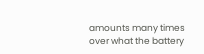amounts many times over what the battery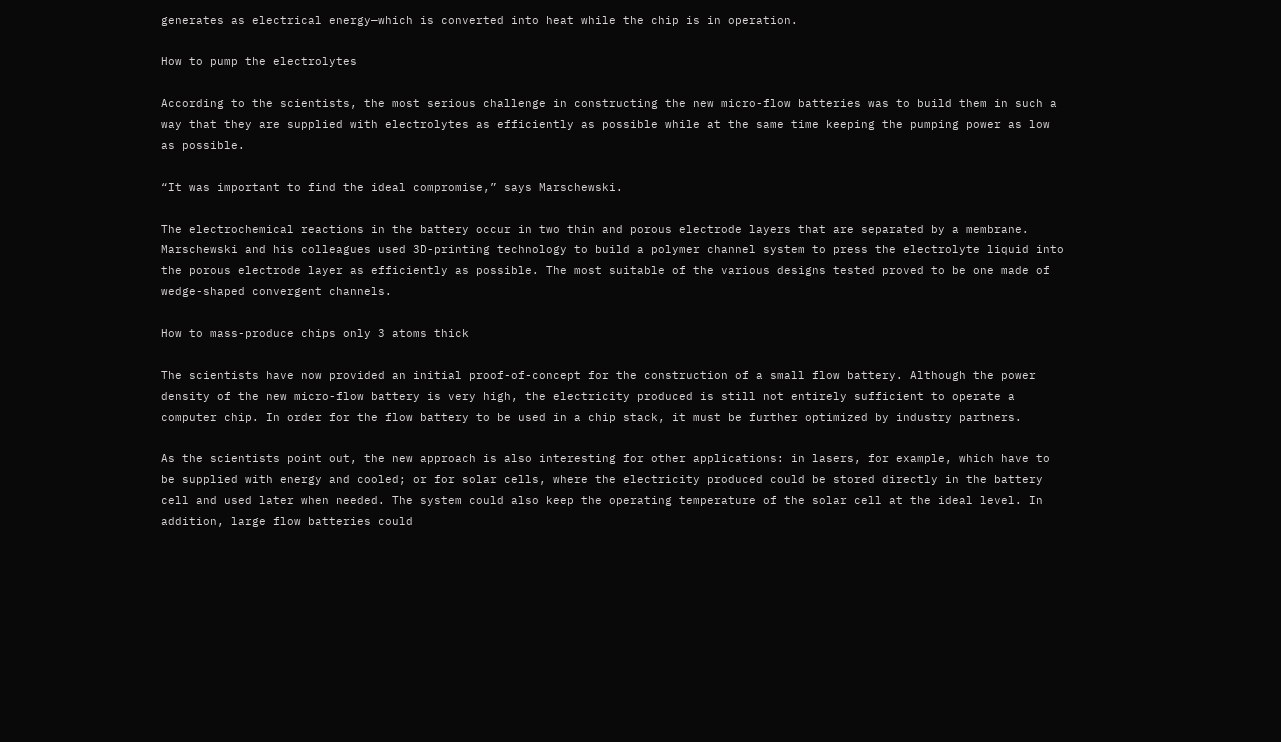generates as electrical energy—which is converted into heat while the chip is in operation.

How to pump the electrolytes

According to the scientists, the most serious challenge in constructing the new micro-flow batteries was to build them in such a way that they are supplied with electrolytes as efficiently as possible while at the same time keeping the pumping power as low as possible.

“It was important to find the ideal compromise,” says Marschewski.

The electrochemical reactions in the battery occur in two thin and porous electrode layers that are separated by a membrane. Marschewski and his colleagues used 3D-printing technology to build a polymer channel system to press the electrolyte liquid into the porous electrode layer as efficiently as possible. The most suitable of the various designs tested proved to be one made of wedge-shaped convergent channels.

How to mass-produce chips only 3 atoms thick

The scientists have now provided an initial proof-of-concept for the construction of a small flow battery. Although the power density of the new micro-flow battery is very high, the electricity produced is still not entirely sufficient to operate a computer chip. In order for the flow battery to be used in a chip stack, it must be further optimized by industry partners.

As the scientists point out, the new approach is also interesting for other applications: in lasers, for example, which have to be supplied with energy and cooled; or for solar cells, where the electricity produced could be stored directly in the battery cell and used later when needed. The system could also keep the operating temperature of the solar cell at the ideal level. In addition, large flow batteries could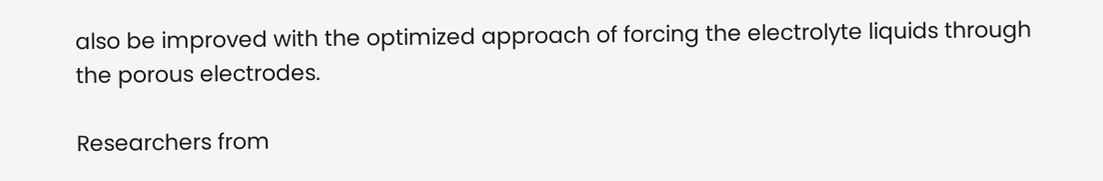also be improved with the optimized approach of forcing the electrolyte liquids through the porous electrodes.

Researchers from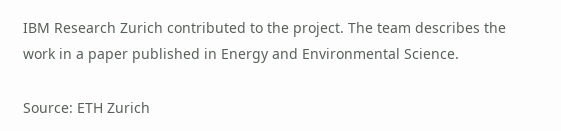IBM Research Zurich contributed to the project. The team describes the work in a paper published in Energy and Environmental Science.

Source: ETH Zurich